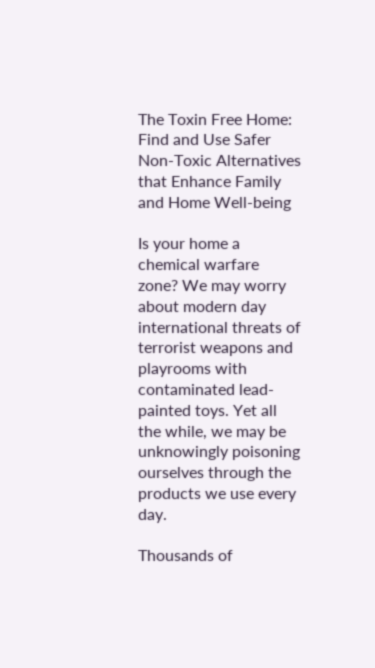The Toxin Free Home: Find and Use Safer Non-Toxic Alternatives that Enhance Family and Home Well-being

Is your home a chemical warfare zone? We may worry about modern day international threats of terrorist weapons and playrooms with contaminated lead-painted toys. Yet all the while, we may be unknowingly poisoning ourselves through the products we use every day.

Thousands of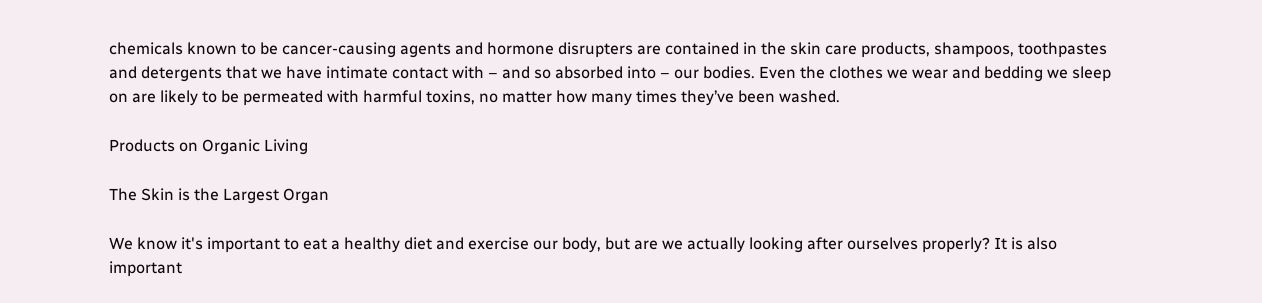chemicals known to be cancer-causing agents and hormone disrupters are contained in the skin care products, shampoos, toothpastes and detergents that we have intimate contact with – and so absorbed into – our bodies. Even the clothes we wear and bedding we sleep on are likely to be permeated with harmful toxins, no matter how many times they’ve been washed.

Products on Organic Living

The Skin is the Largest Organ

We know it's important to eat a healthy diet and exercise our body, but are we actually looking after ourselves properly? It is also important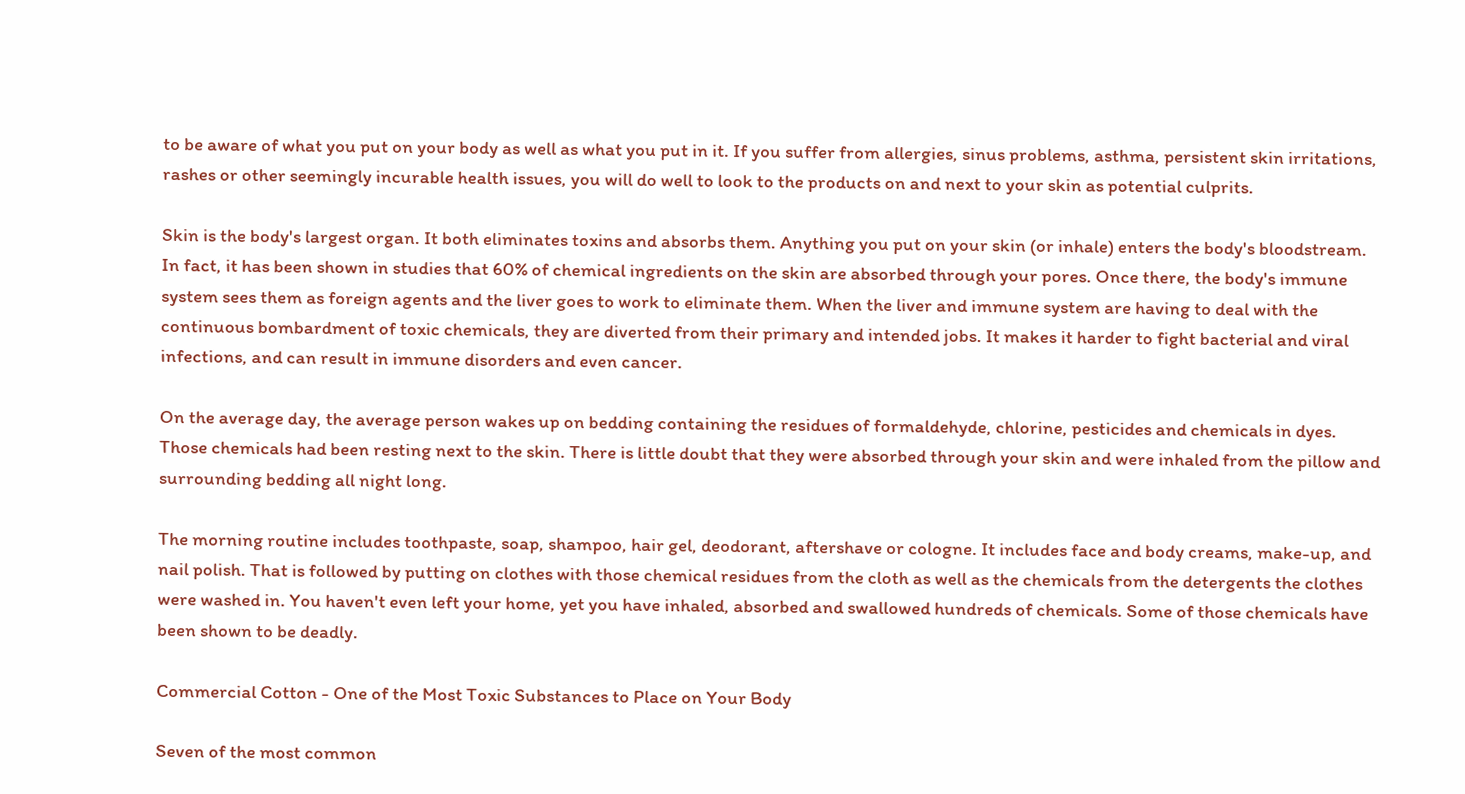to be aware of what you put on your body as well as what you put in it. If you suffer from allergies, sinus problems, asthma, persistent skin irritations, rashes or other seemingly incurable health issues, you will do well to look to the products on and next to your skin as potential culprits.

Skin is the body's largest organ. It both eliminates toxins and absorbs them. Anything you put on your skin (or inhale) enters the body's bloodstream. In fact, it has been shown in studies that 60% of chemical ingredients on the skin are absorbed through your pores. Once there, the body's immune system sees them as foreign agents and the liver goes to work to eliminate them. When the liver and immune system are having to deal with the continuous bombardment of toxic chemicals, they are diverted from their primary and intended jobs. It makes it harder to fight bacterial and viral infections, and can result in immune disorders and even cancer.

On the average day, the average person wakes up on bedding containing the residues of formaldehyde, chlorine, pesticides and chemicals in dyes. Those chemicals had been resting next to the skin. There is little doubt that they were absorbed through your skin and were inhaled from the pillow and surrounding bedding all night long.

The morning routine includes toothpaste, soap, shampoo, hair gel, deodorant, aftershave or cologne. It includes face and body creams, make-up, and nail polish. That is followed by putting on clothes with those chemical residues from the cloth as well as the chemicals from the detergents the clothes were washed in. You haven't even left your home, yet you have inhaled, absorbed and swallowed hundreds of chemicals. Some of those chemicals have been shown to be deadly.

Commercial Cotton - One of the Most Toxic Substances to Place on Your Body

Seven of the most common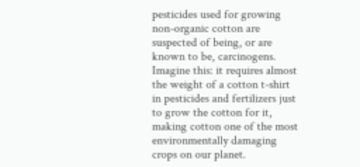pesticides used for growing non-organic cotton are suspected of being, or are known to be, carcinogens. Imagine this: it requires almost the weight of a cotton t-shirt in pesticides and fertilizers just to grow the cotton for it, making cotton one of the most environmentally damaging crops on our planet.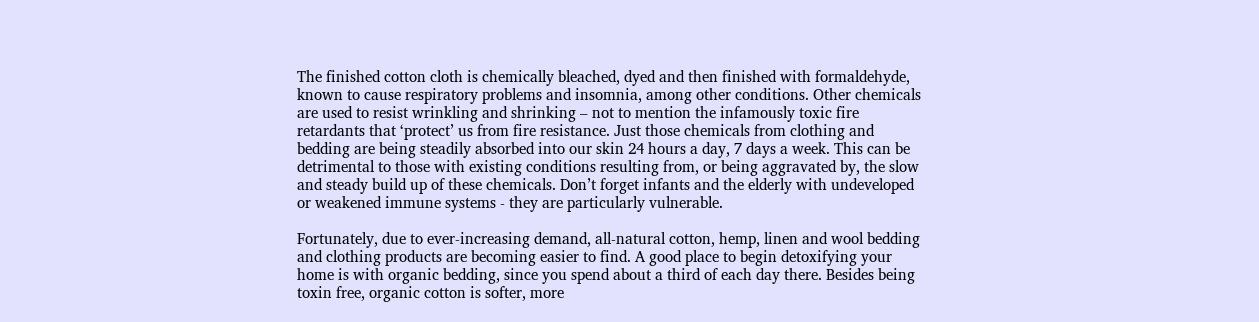The finished cotton cloth is chemically bleached, dyed and then finished with formaldehyde, known to cause respiratory problems and insomnia, among other conditions. Other chemicals are used to resist wrinkling and shrinking – not to mention the infamously toxic fire retardants that ‘protect’ us from fire resistance. Just those chemicals from clothing and bedding are being steadily absorbed into our skin 24 hours a day, 7 days a week. This can be detrimental to those with existing conditions resulting from, or being aggravated by, the slow and steady build up of these chemicals. Don’t forget infants and the elderly with undeveloped or weakened immune systems - they are particularly vulnerable.

Fortunately, due to ever-increasing demand, all-natural cotton, hemp, linen and wool bedding and clothing products are becoming easier to find. A good place to begin detoxifying your home is with organic bedding, since you spend about a third of each day there. Besides being toxin free, organic cotton is softer, more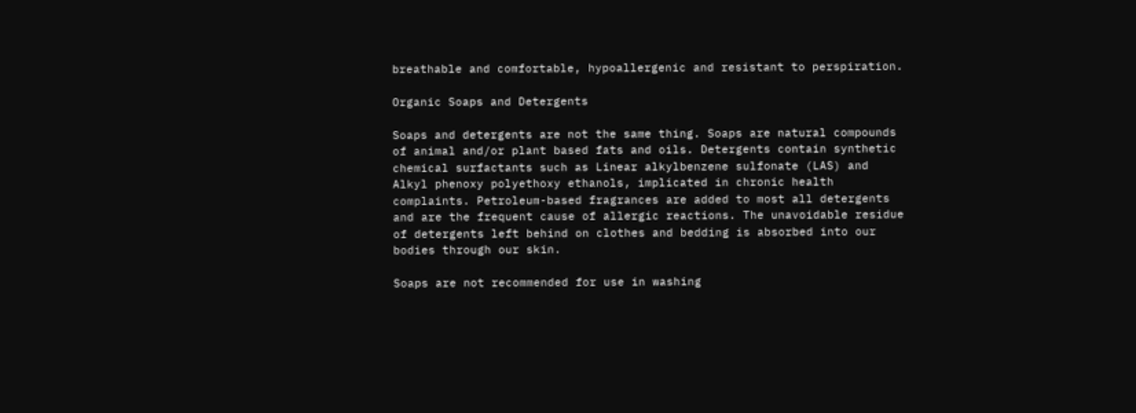breathable and comfortable, hypoallergenic and resistant to perspiration.

Organic Soaps and Detergents

Soaps and detergents are not the same thing. Soaps are natural compounds of animal and/or plant based fats and oils. Detergents contain synthetic chemical surfactants such as Linear alkylbenzene sulfonate (LAS) and Alkyl phenoxy polyethoxy ethanols, implicated in chronic health complaints. Petroleum-based fragrances are added to most all detergents and are the frequent cause of allergic reactions. The unavoidable residue of detergents left behind on clothes and bedding is absorbed into our bodies through our skin.

Soaps are not recommended for use in washing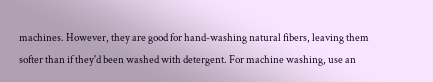machines. However, they are good for hand-washing natural fibers, leaving them softer than if they'd been washed with detergent. For machine washing, use an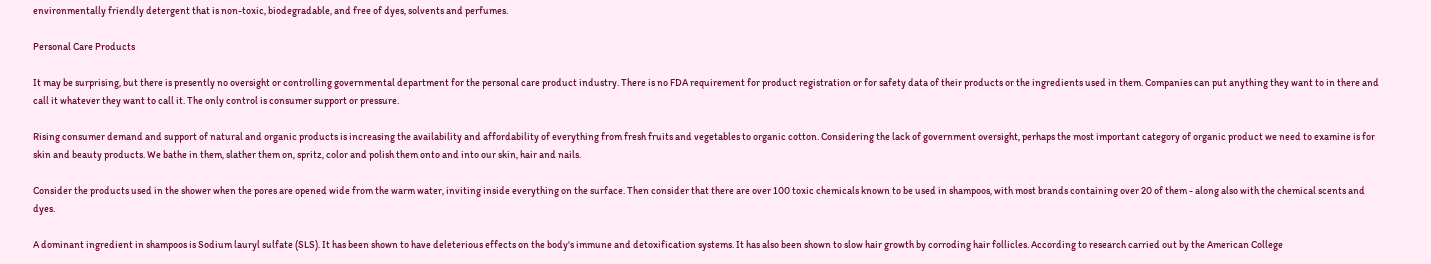environmentally friendly detergent that is non-toxic, biodegradable, and free of dyes, solvents and perfumes.

Personal Care Products

It may be surprising, but there is presently no oversight or controlling governmental department for the personal care product industry. There is no FDA requirement for product registration or for safety data of their products or the ingredients used in them. Companies can put anything they want to in there and call it whatever they want to call it. The only control is consumer support or pressure.

Rising consumer demand and support of natural and organic products is increasing the availability and affordability of everything from fresh fruits and vegetables to organic cotton. Considering the lack of government oversight, perhaps the most important category of organic product we need to examine is for skin and beauty products. We bathe in them, slather them on, spritz, color and polish them onto and into our skin, hair and nails.

Consider the products used in the shower when the pores are opened wide from the warm water, inviting inside everything on the surface. Then consider that there are over 100 toxic chemicals known to be used in shampoos, with most brands containing over 20 of them - along also with the chemical scents and dyes.

A dominant ingredient in shampoos is Sodium lauryl sulfate (SLS). It has been shown to have deleterious effects on the body's immune and detoxification systems. It has also been shown to slow hair growth by corroding hair follicles. According to research carried out by the American College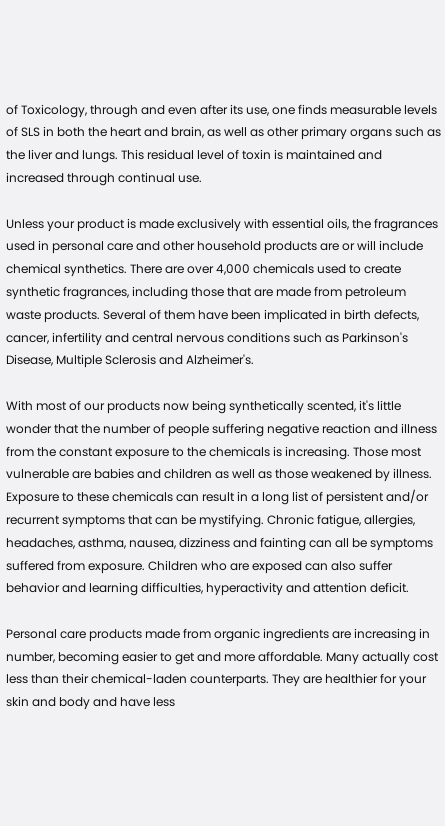of Toxicology, through and even after its use, one finds measurable levels of SLS in both the heart and brain, as well as other primary organs such as the liver and lungs. This residual level of toxin is maintained and increased through continual use.

Unless your product is made exclusively with essential oils, the fragrances used in personal care and other household products are or will include chemical synthetics. There are over 4,000 chemicals used to create synthetic fragrances, including those that are made from petroleum waste products. Several of them have been implicated in birth defects, cancer, infertility and central nervous conditions such as Parkinson's Disease, Multiple Sclerosis and Alzheimer's.

With most of our products now being synthetically scented, it's little wonder that the number of people suffering negative reaction and illness from the constant exposure to the chemicals is increasing. Those most vulnerable are babies and children as well as those weakened by illness. Exposure to these chemicals can result in a long list of persistent and/or recurrent symptoms that can be mystifying. Chronic fatigue, allergies, headaches, asthma, nausea, dizziness and fainting can all be symptoms suffered from exposure. Children who are exposed can also suffer behavior and learning difficulties, hyperactivity and attention deficit.

Personal care products made from organic ingredients are increasing in number, becoming easier to get and more affordable. Many actually cost less than their chemical-laden counterparts. They are healthier for your skin and body and have less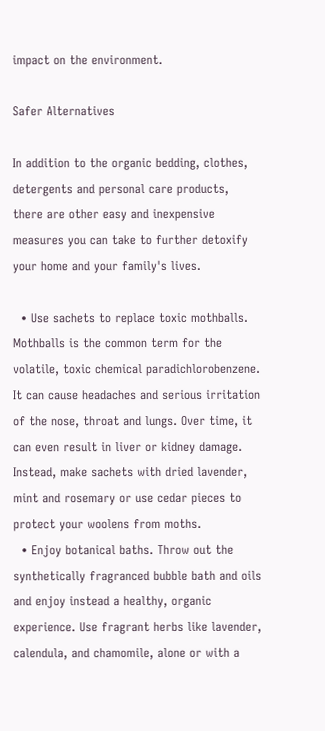impact on the environment.

Safer Alternatives

In addition to the organic bedding, clothes, detergents and personal care products, there are other easy and inexpensive measures you can take to further detoxify your home and your family's lives.

  • Use sachets to replace toxic mothballs. Mothballs is the common term for the volatile, toxic chemical paradichlorobenzene. It can cause headaches and serious irritation of the nose, throat and lungs. Over time, it can even result in liver or kidney damage. Instead, make sachets with dried lavender, mint and rosemary or use cedar pieces to protect your woolens from moths.
  • Enjoy botanical baths. Throw out the synthetically fragranced bubble bath and oils and enjoy instead a healthy, organic experience. Use fragrant herbs like lavender, calendula, and chamomile, alone or with a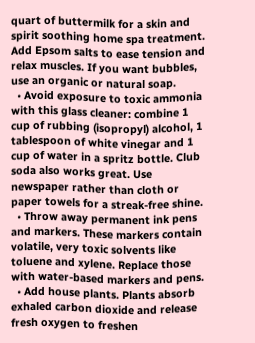quart of buttermilk for a skin and spirit soothing home spa treatment. Add Epsom salts to ease tension and relax muscles. If you want bubbles, use an organic or natural soap.
  • Avoid exposure to toxic ammonia with this glass cleaner: combine 1 cup of rubbing (isopropyl) alcohol, 1 tablespoon of white vinegar and 1 cup of water in a spritz bottle. Club soda also works great. Use newspaper rather than cloth or paper towels for a streak-free shine.
  • Throw away permanent ink pens and markers. These markers contain volatile, very toxic solvents like toluene and xylene. Replace those with water-based markers and pens.
  • Add house plants. Plants absorb exhaled carbon dioxide and release fresh oxygen to freshen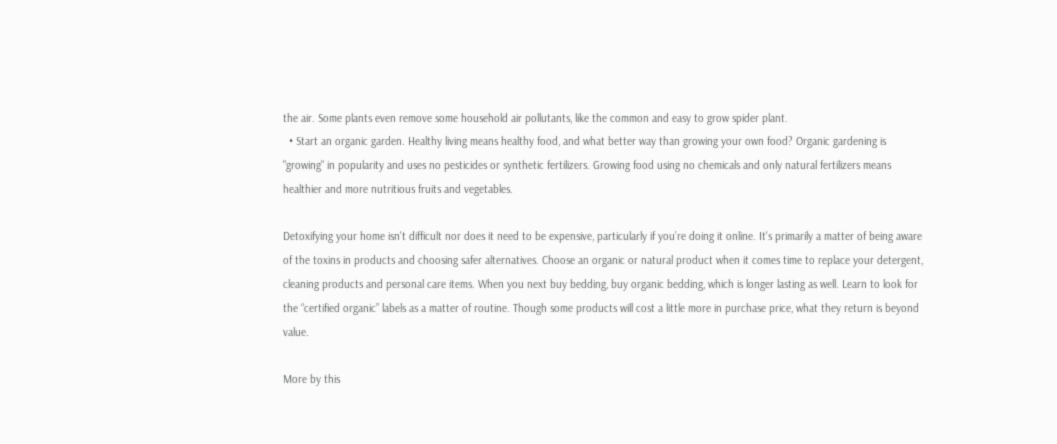the air. Some plants even remove some household air pollutants, like the common and easy to grow spider plant.
  • Start an organic garden. Healthy living means healthy food, and what better way than growing your own food? Organic gardening is "growing" in popularity and uses no pesticides or synthetic fertilizers. Growing food using no chemicals and only natural fertilizers means healthier and more nutritious fruits and vegetables.

Detoxifying your home isn't difficult nor does it need to be expensive, particularly if you’re doing it online. It's primarily a matter of being aware of the toxins in products and choosing safer alternatives. Choose an organic or natural product when it comes time to replace your detergent, cleaning products and personal care items. When you next buy bedding, buy organic bedding, which is longer lasting as well. Learn to look for the “certified organic” labels as a matter of routine. Though some products will cost a little more in purchase price, what they return is beyond value.

More by this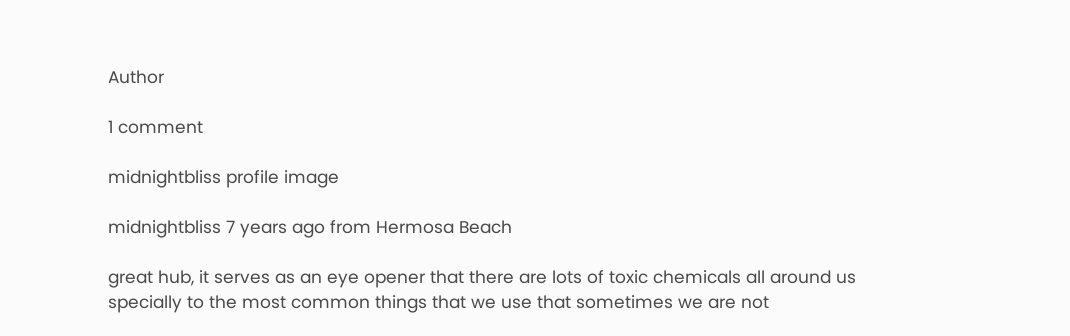Author

1 comment

midnightbliss profile image

midnightbliss 7 years ago from Hermosa Beach

great hub, it serves as an eye opener that there are lots of toxic chemicals all around us specially to the most common things that we use that sometimes we are not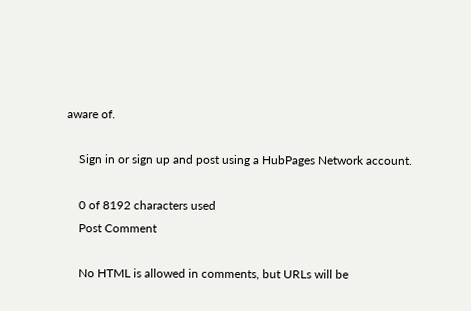aware of.

    Sign in or sign up and post using a HubPages Network account.

    0 of 8192 characters used
    Post Comment

    No HTML is allowed in comments, but URLs will be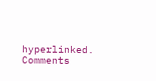hyperlinked. Comments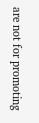are not for promoting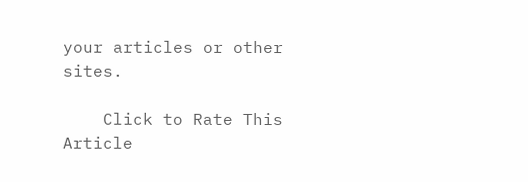your articles or other sites.

    Click to Rate This Article